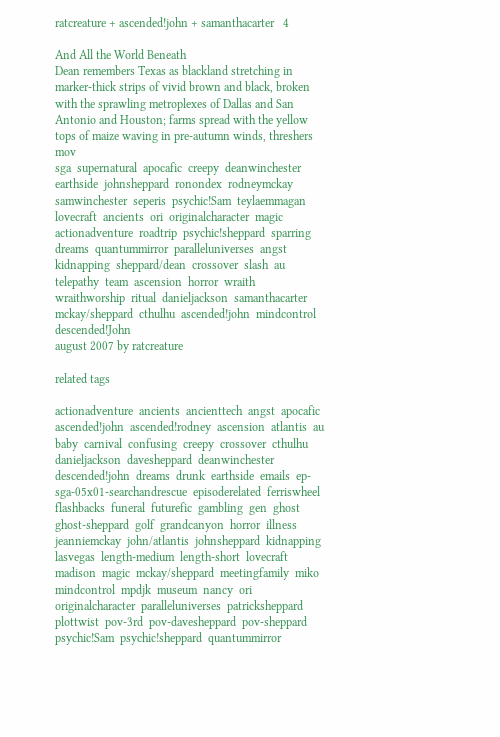ratcreature + ascended!john + samanthacarter   4

And All the World Beneath
Dean remembers Texas as blackland stretching in marker-thick strips of vivid brown and black, broken with the sprawling metroplexes of Dallas and San Antonio and Houston; farms spread with the yellow tops of maize waving in pre-autumn winds, threshers mov
sga  supernatural  apocafic  creepy  deanwinchester  earthside  johnsheppard  ronondex  rodneymckay  samwinchester  seperis  psychic!Sam  teylaemmagan  lovecraft  ancients  ori  originalcharacter  magic  actionadventure  roadtrip  psychic!sheppard  sparring  dreams  quantummirror  paralleluniverses  angst  kidnapping  sheppard/dean  crossover  slash  au  telepathy  team  ascension  horror  wraith  wraithworship  ritual  danieljackson  samanthacarter  mckay/sheppard  cthulhu  ascended!john  mindcontrol  descended!John
august 2007 by ratcreature

related tags

actionadventure  ancients  ancienttech  angst  apocafic  ascended!john  ascended!rodney  ascension  atlantis  au  baby  carnival  confusing  creepy  crossover  cthulhu  danieljackson  davesheppard  deanwinchester  descended!john  dreams  drunk  earthside  emails  ep-sga-05x01-searchandrescue  episoderelated  ferriswheel  flashbacks  funeral  futurefic  gambling  gen  ghost  ghost-sheppard  golf  grandcanyon  horror  illness  jeanniemckay  john/atlantis  johnsheppard  kidnapping  lasvegas  length-medium  length-short  lovecraft  madison  magic  mckay/sheppard  meetingfamily  miko  mindcontrol  mpdjk  museum  nancy  ori  originalcharacter  paralleluniverses  patricksheppard  plottwist  pov-3rd  pov-davesheppard  pov-sheppard  psychic!Sam  psychic!sheppard  quantummirror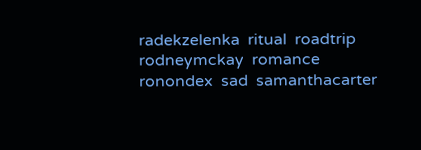radekzelenka  ritual  roadtrip  rodneymckay  romance  ronondex  sad  samanthacarter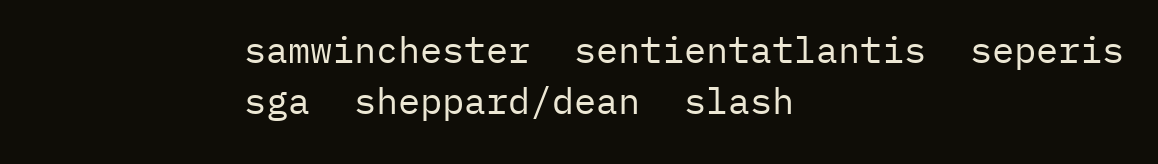samwinchester  sentientatlantis  seperis  sga  sheppard/dean  slash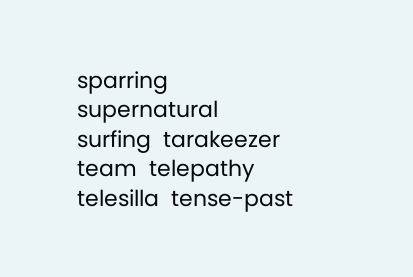sparring  supernatural  surfing  tarakeezer  team  telepathy  telesilla  tense-past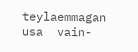teylaemmagan  usa  vain-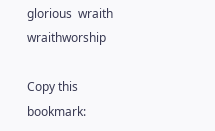glorious  wraith  wraithworship

Copy this bookmark: